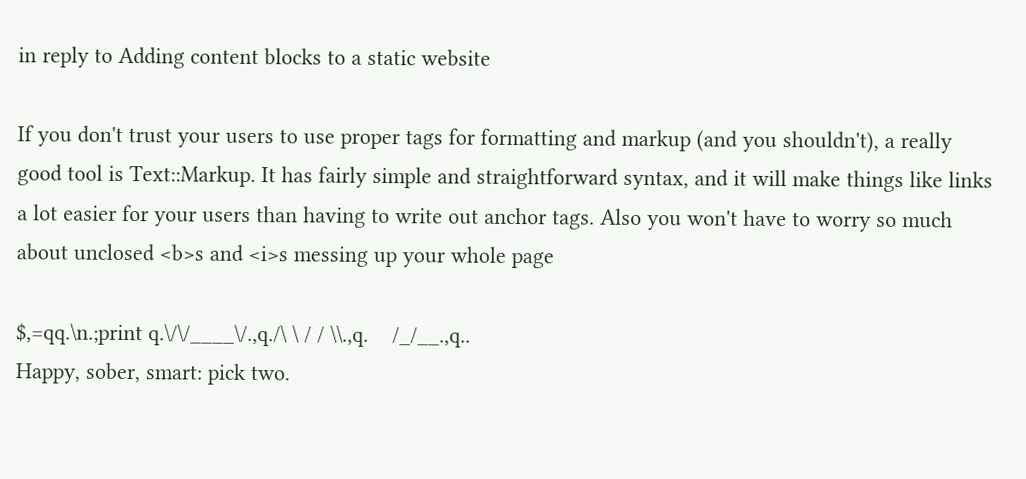in reply to Adding content blocks to a static website

If you don't trust your users to use proper tags for formatting and markup (and you shouldn't), a really good tool is Text::Markup. It has fairly simple and straightforward syntax, and it will make things like links a lot easier for your users than having to write out anchor tags. Also you won't have to worry so much about unclosed <b>s and <i>s messing up your whole page

$,=qq.\n.;print q.\/\/____\/.,q./\ \ / / \\.,q.    /_/__.,q..
Happy, sober, smart: pick two.